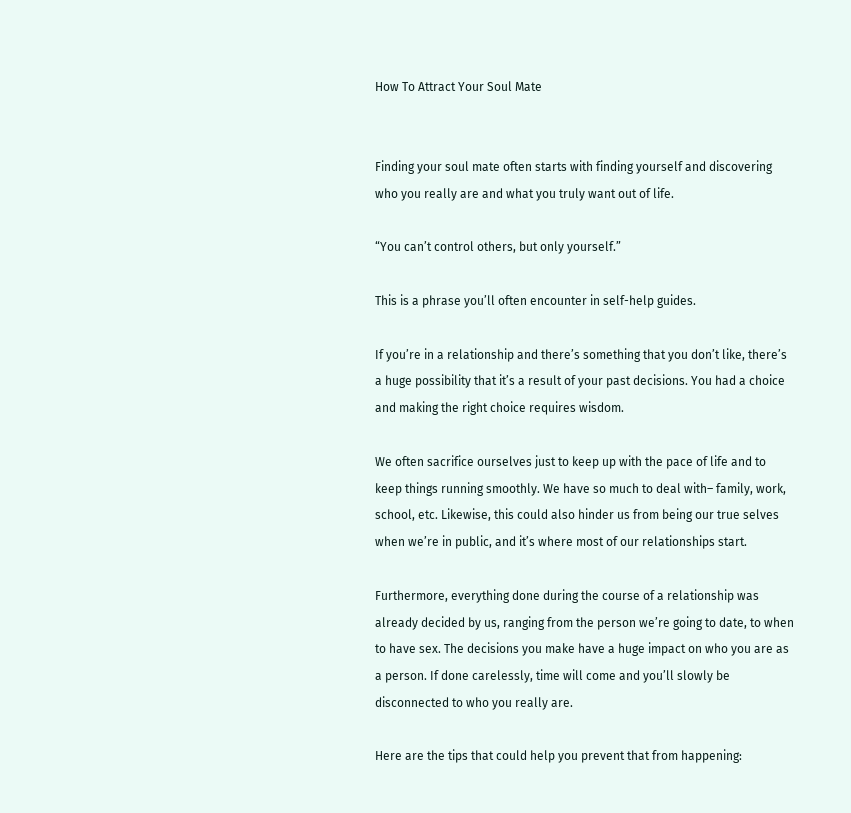How To Attract Your Soul Mate


Finding your soul mate often starts with finding yourself and discovering who you really are and what you truly want out of life.

“You can’t control others, but only yourself.”

This is a phrase you’ll often encounter in self-help guides.

If you’re in a relationship and there’s something that you don’t like, there’s a huge possibility that it’s a result of your past decisions. You had a choice and making the right choice requires wisdom.

We often sacrifice ourselves just to keep up with the pace of life and to keep things running smoothly. We have so much to deal with– family, work, school, etc. Likewise, this could also hinder us from being our true selves when we’re in public, and it’s where most of our relationships start.

Furthermore, everything done during the course of a relationship was already decided by us, ranging from the person we’re going to date, to when to have sex. The decisions you make have a huge impact on who you are as a person. If done carelessly, time will come and you’ll slowly be disconnected to who you really are.

Here are the tips that could help you prevent that from happening: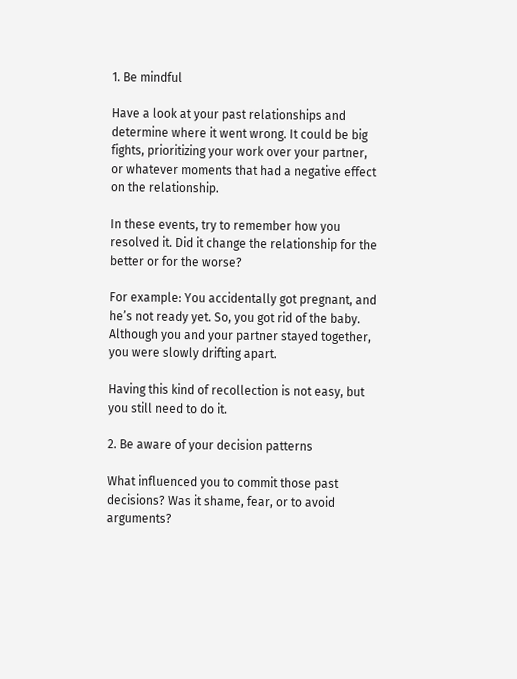1. Be mindful

Have a look at your past relationships and determine where it went wrong. It could be big fights, prioritizing your work over your partner, or whatever moments that had a negative effect on the relationship.

In these events, try to remember how you resolved it. Did it change the relationship for the better or for the worse?

For example: You accidentally got pregnant, and he’s not ready yet. So, you got rid of the baby. Although you and your partner stayed together, you were slowly drifting apart.

Having this kind of recollection is not easy, but you still need to do it.

2. Be aware of your decision patterns

What influenced you to commit those past decisions? Was it shame, fear, or to avoid arguments?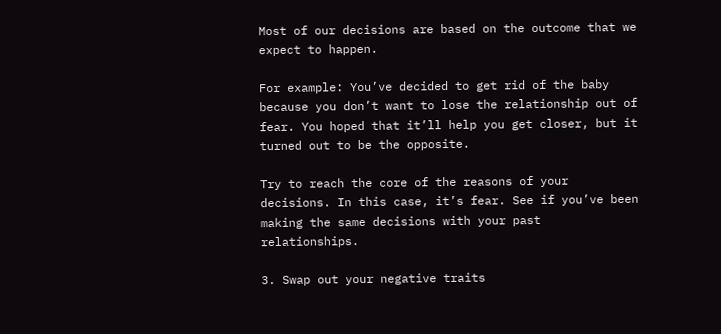Most of our decisions are based on the outcome that we expect to happen.

For example: You’ve decided to get rid of the baby because you don’t want to lose the relationship out of fear. You hoped that it’ll help you get closer, but it turned out to be the opposite.

Try to reach the core of the reasons of your decisions. In this case, it’s fear. See if you’ve been making the same decisions with your past relationships.

3. Swap out your negative traits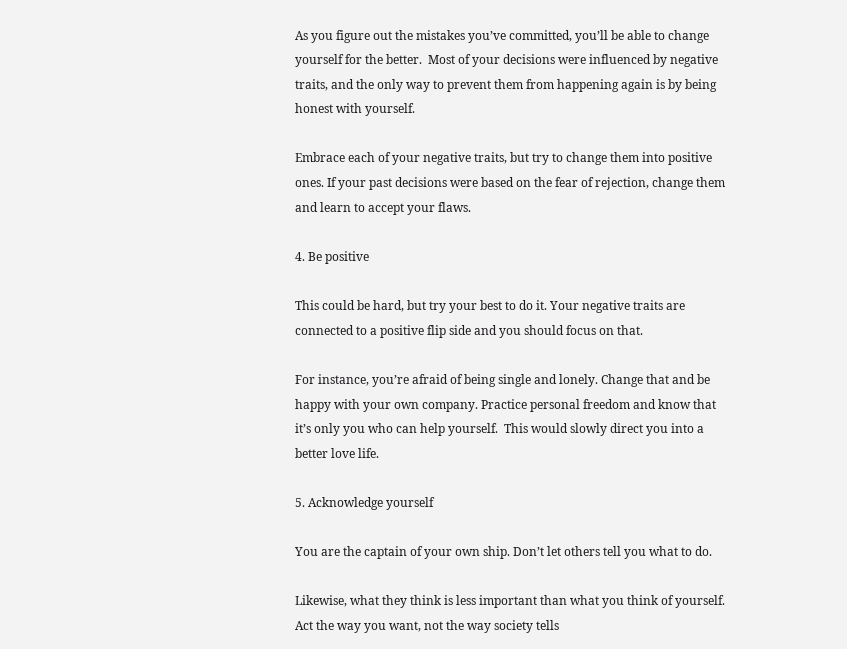As you figure out the mistakes you’ve committed, you’ll be able to change yourself for the better.  Most of your decisions were influenced by negative traits, and the only way to prevent them from happening again is by being honest with yourself.

Embrace each of your negative traits, but try to change them into positive ones. If your past decisions were based on the fear of rejection, change them and learn to accept your flaws.

4. Be positive

This could be hard, but try your best to do it. Your negative traits are connected to a positive flip side and you should focus on that.

For instance, you’re afraid of being single and lonely. Change that and be happy with your own company. Practice personal freedom and know that it’s only you who can help yourself.  This would slowly direct you into a better love life.

5. Acknowledge yourself

You are the captain of your own ship. Don’t let others tell you what to do.

Likewise, what they think is less important than what you think of yourself. Act the way you want, not the way society tells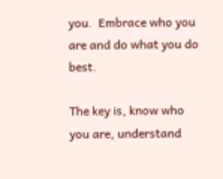you.  Embrace who you are and do what you do best.

The key is, know who you are, understand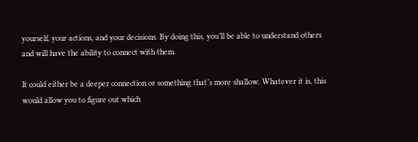yourself, your actions, and your decisions. By doing this, you’ll be able to understand others and will have the ability to connect with them.

It could either be a deeper connection or something that’s more shallow. Whatever it is, this would allow you to figure out which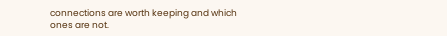connections are worth keeping and which ones are not.